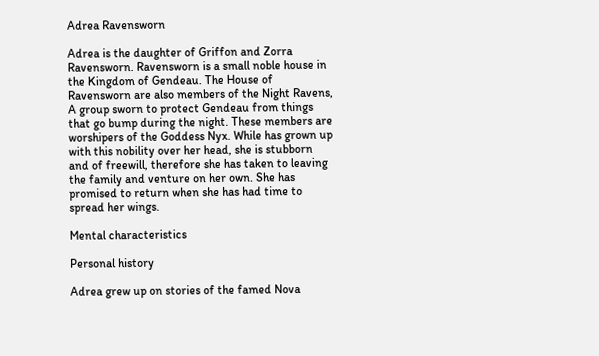Adrea Ravensworn

Adrea is the daughter of Griffon and Zorra Ravensworn. Ravensworn is a small noble house in the Kingdom of Gendeau. The House of Ravensworn are also members of the Night Ravens, A group sworn to protect Gendeau from things that go bump during the night. These members are worshipers of the Goddess Nyx. While has grown up with this nobility over her head, she is stubborn and of freewill, therefore she has taken to leaving the family and venture on her own. She has promised to return when she has had time to spread her wings.

Mental characteristics

Personal history

Adrea grew up on stories of the famed Nova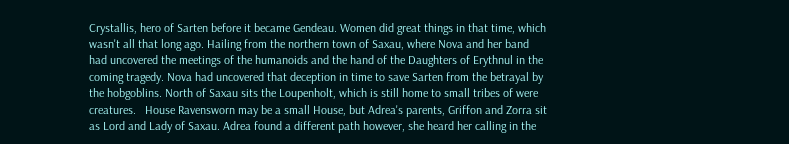Crystallis, hero of Sarten before it became Gendeau. Women did great things in that time, which wasn't all that long ago. Hailing from the northern town of Saxau, where Nova and her band had uncovered the meetings of the humanoids and the hand of the Daughters of Erythnul in the coming tragedy. Nova had uncovered that deception in time to save Sarten from the betrayal by the hobgoblins. North of Saxau sits the Loupenholt, which is still home to small tribes of were creatures.   House Ravensworn may be a small House, but Adrea's parents, Griffon and Zorra sit as Lord and Lady of Saxau. Adrea found a different path however, she heard her calling in the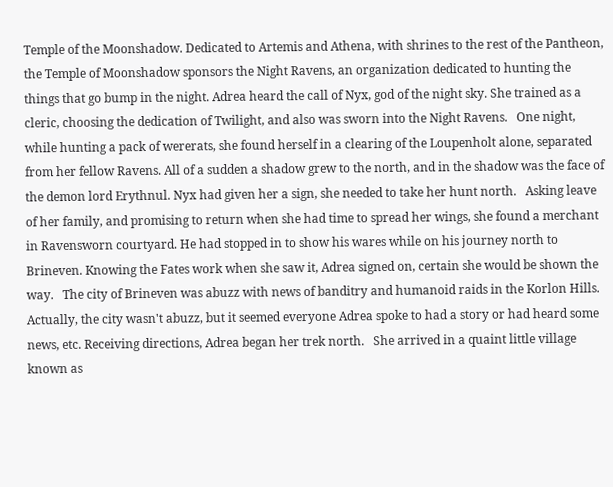Temple of the Moonshadow. Dedicated to Artemis and Athena, with shrines to the rest of the Pantheon, the Temple of Moonshadow sponsors the Night Ravens, an organization dedicated to hunting the things that go bump in the night. Adrea heard the call of Nyx, god of the night sky. She trained as a cleric, choosing the dedication of Twilight, and also was sworn into the Night Ravens.   One night, while hunting a pack of wererats, she found herself in a clearing of the Loupenholt alone, separated from her fellow Ravens. All of a sudden a shadow grew to the north, and in the shadow was the face of the demon lord Erythnul. Nyx had given her a sign, she needed to take her hunt north.   Asking leave of her family, and promising to return when she had time to spread her wings, she found a merchant in Ravensworn courtyard. He had stopped in to show his wares while on his journey north to Brineven. Knowing the Fates work when she saw it, Adrea signed on, certain she would be shown the way.   The city of Brineven was abuzz with news of banditry and humanoid raids in the Korlon Hills. Actually, the city wasn't abuzz, but it seemed everyone Adrea spoke to had a story or had heard some news, etc. Receiving directions, Adrea began her trek north.   She arrived in a quaint little village known as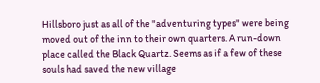Hillsboro just as all of the "adventuring types" were being moved out of the inn to their own quarters. A run-down place called the Black Quartz. Seems as if a few of these souls had saved the new village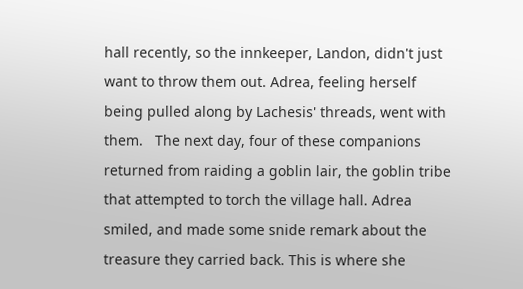hall recently, so the innkeeper, Landon, didn't just want to throw them out. Adrea, feeling herself being pulled along by Lachesis' threads, went with them.   The next day, four of these companions returned from raiding a goblin lair, the goblin tribe that attempted to torch the village hall. Adrea smiled, and made some snide remark about the treasure they carried back. This is where she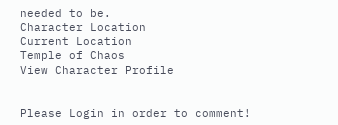needed to be.
Character Location
Current Location
Temple of Chaos
View Character Profile


Please Login in order to comment!